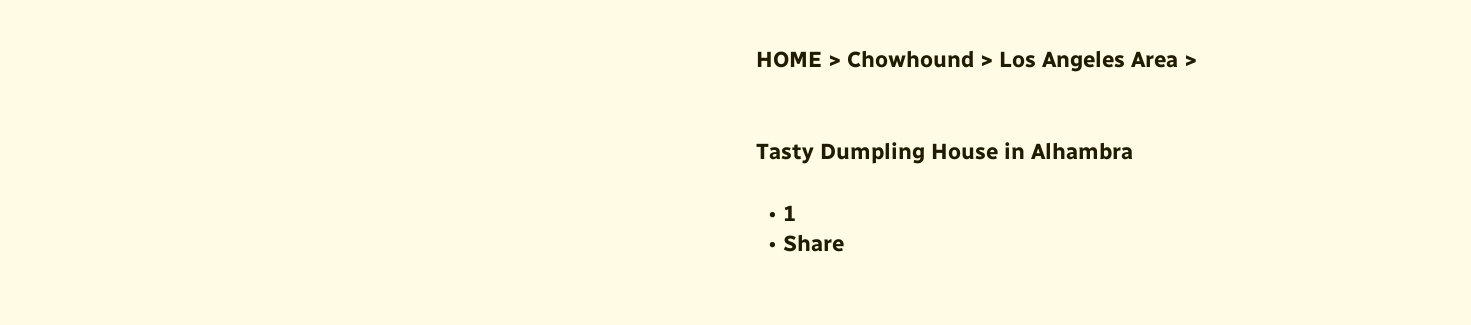HOME > Chowhound > Los Angeles Area >


Tasty Dumpling House in Alhambra

  • 1
  • Share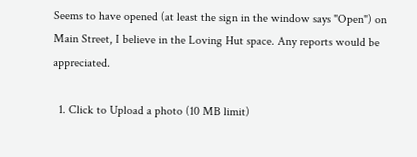Seems to have opened (at least the sign in the window says "Open") on Main Street, I believe in the Loving Hut space. Any reports would be appreciated.

  1. Click to Upload a photo (10 MB limit)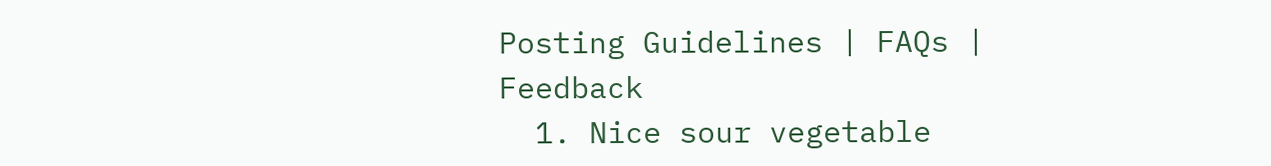Posting Guidelines | FAQs | Feedback
  1. Nice sour vegetable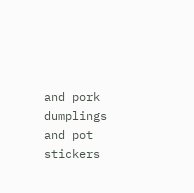and pork dumplings and pot stickers